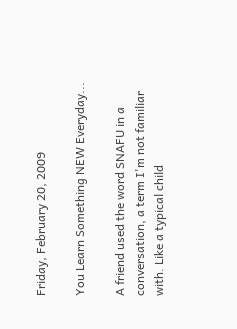Friday, February 20, 2009

You Learn Something NEW Everyday...

A friend used the word SNAFU in a conversation, a term I'm not familiar with. Like a typical child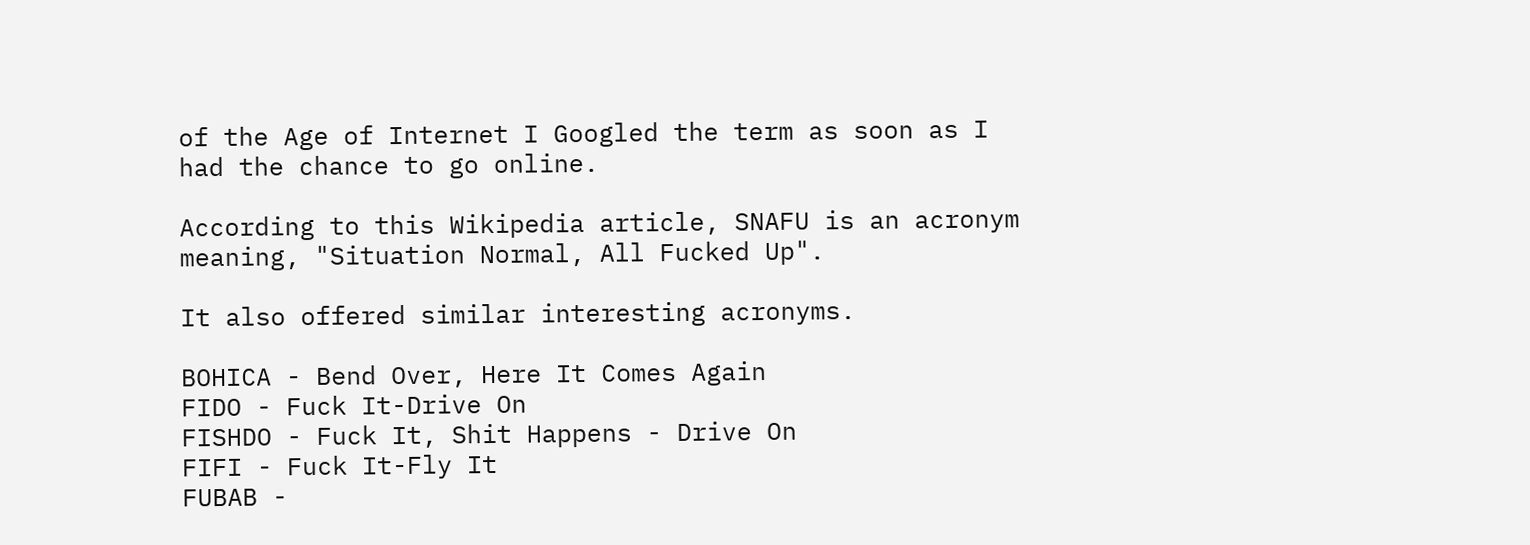of the Age of Internet I Googled the term as soon as I had the chance to go online.

According to this Wikipedia article, SNAFU is an acronym meaning, "Situation Normal, All Fucked Up".

It also offered similar interesting acronyms.

BOHICA - Bend Over, Here It Comes Again
FIDO - Fuck It-Drive On
FISHDO - Fuck It, Shit Happens - Drive On
FIFI - Fuck It-Fly It
FUBAB -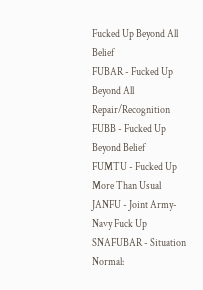Fucked Up Beyond All Belief
FUBAR - Fucked Up Beyond All Repair/Recognition
FUBB - Fucked Up Beyond Belief
FUMTU - Fucked Up More Than Usual
JANFU - Joint Army-Navy Fuck Up
SNAFUBAR - Situation Normal: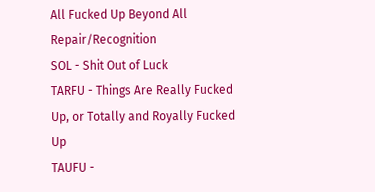All Fucked Up Beyond All Repair/Recognition
SOL - Shit Out of Luck
TARFU - Things Are Really Fucked Up, or Totally and Royally Fucked Up
TAUFU -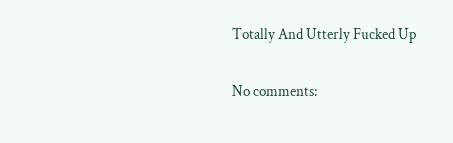Totally And Utterly Fucked Up

No comments: